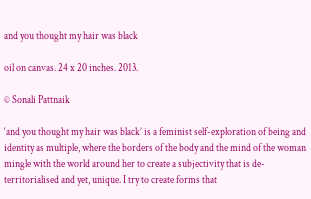and you thought my hair was black

oil on canvas. 24 x 20 inches. 2013.

© Sonali Pattnaik

‘and you thought my hair was black’ is a feminist self-exploration of being and identity as multiple, where the borders of the body and the mind of the woman mingle with the world around her to create a subjectivity that is de-territorialised and yet, unique. I try to create forms that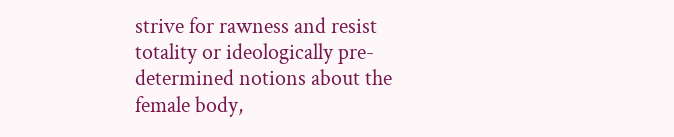strive for rawness and resist totality or ideologically pre-determined notions about the female body,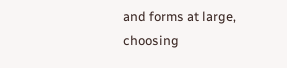and forms at large, choosing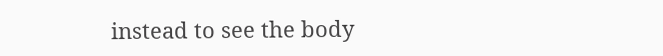instead to see the body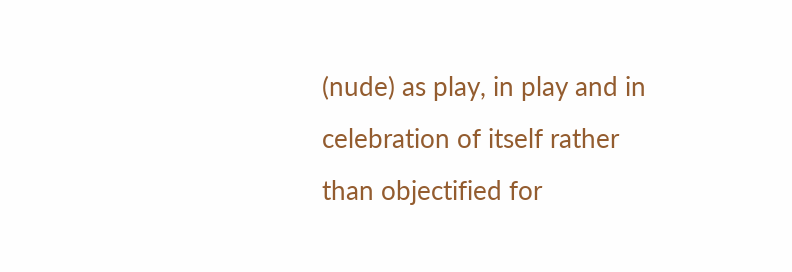(nude) as play, in play and in celebration of itself rather than objectified for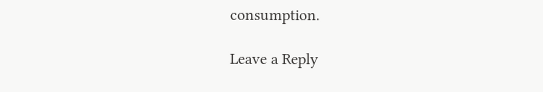consumption.

Leave a Reply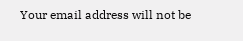Your email address will not be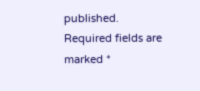published. Required fields are marked *